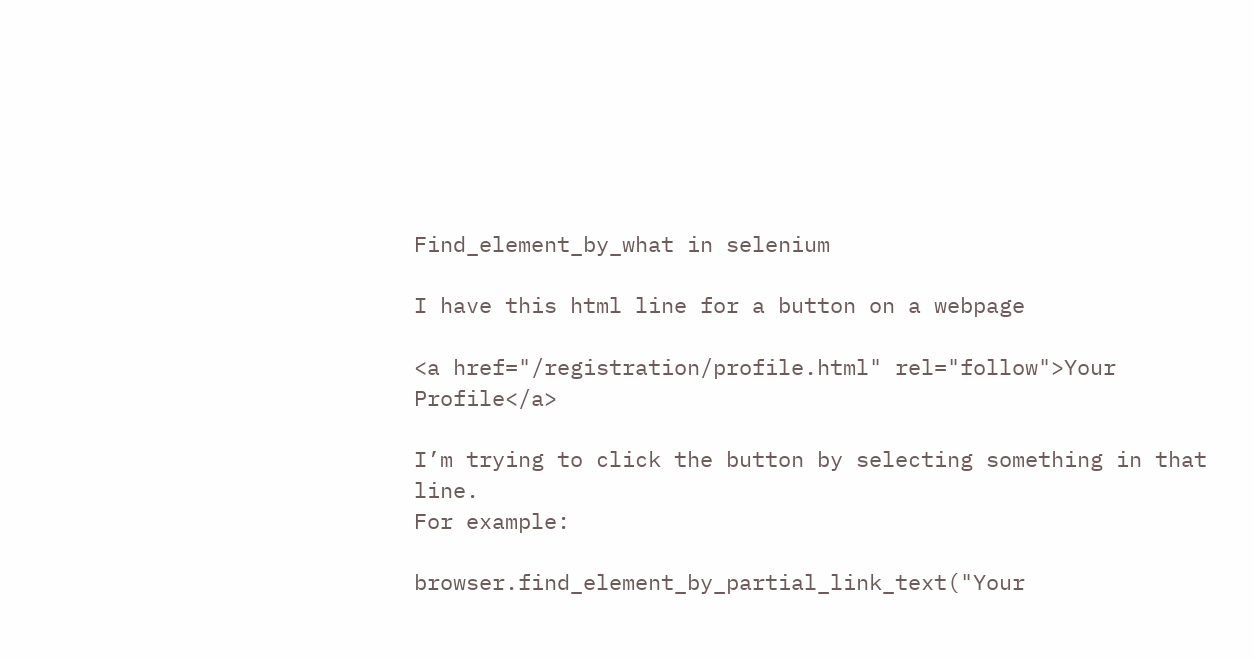Find_element_by_what in selenium

I have this html line for a button on a webpage

<a href="/registration/profile.html" rel="follow">Your Profile</a>

I’m trying to click the button by selecting something in that line.
For example:

browser.find_element_by_partial_link_text("Your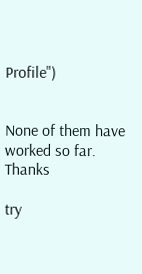Profile")


None of them have worked so far. Thanks

try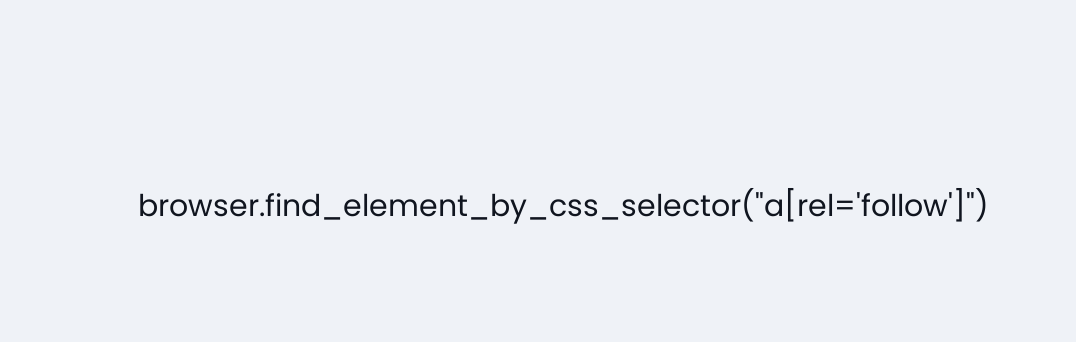browser.find_element_by_css_selector("a[rel='follow']")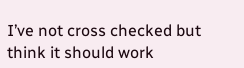I’ve not cross checked but think it should work